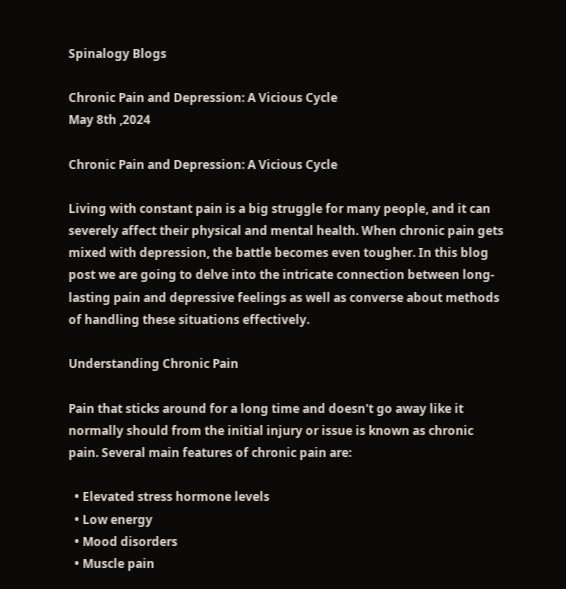Spinalogy Blogs

Chronic Pain and Depression: A Vicious Cycle
May 8th ,2024

Chronic Pain and Depression: A Vicious Cycle

Living with constant pain is a big struggle for many people, and it can severely affect their physical and mental health. When chronic pain gets mixed with depression, the battle becomes even tougher. In this blog post we are going to delve into the intricate connection between long-lasting pain and depressive feelings as well as converse about methods of handling these situations effectively.

Understanding Chronic Pain

Pain that sticks around for a long time and doesn't go away like it normally should from the initial injury or issue is known as chronic pain. Several main features of chronic pain are:

  • Elevated stress hormone levels
  • Low energy
  • Mood disorders
  • Muscle pain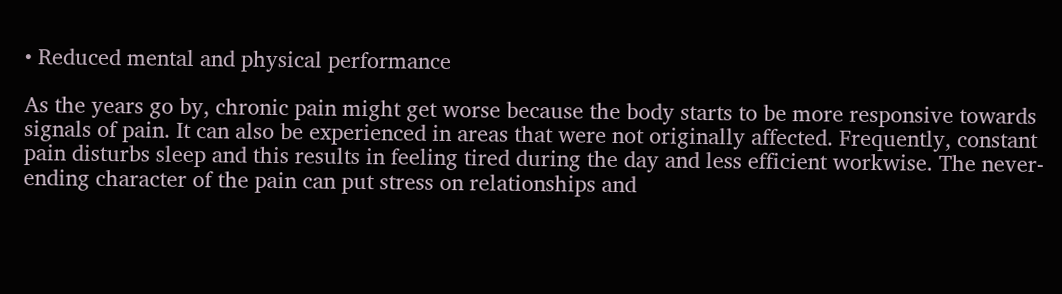• Reduced mental and physical performance

As the years go by, chronic pain might get worse because the body starts to be more responsive towards signals of pain. It can also be experienced in areas that were not originally affected. Frequently, constant pain disturbs sleep and this results in feeling tired during the day and less efficient workwise. The never-ending character of the pain can put stress on relationships and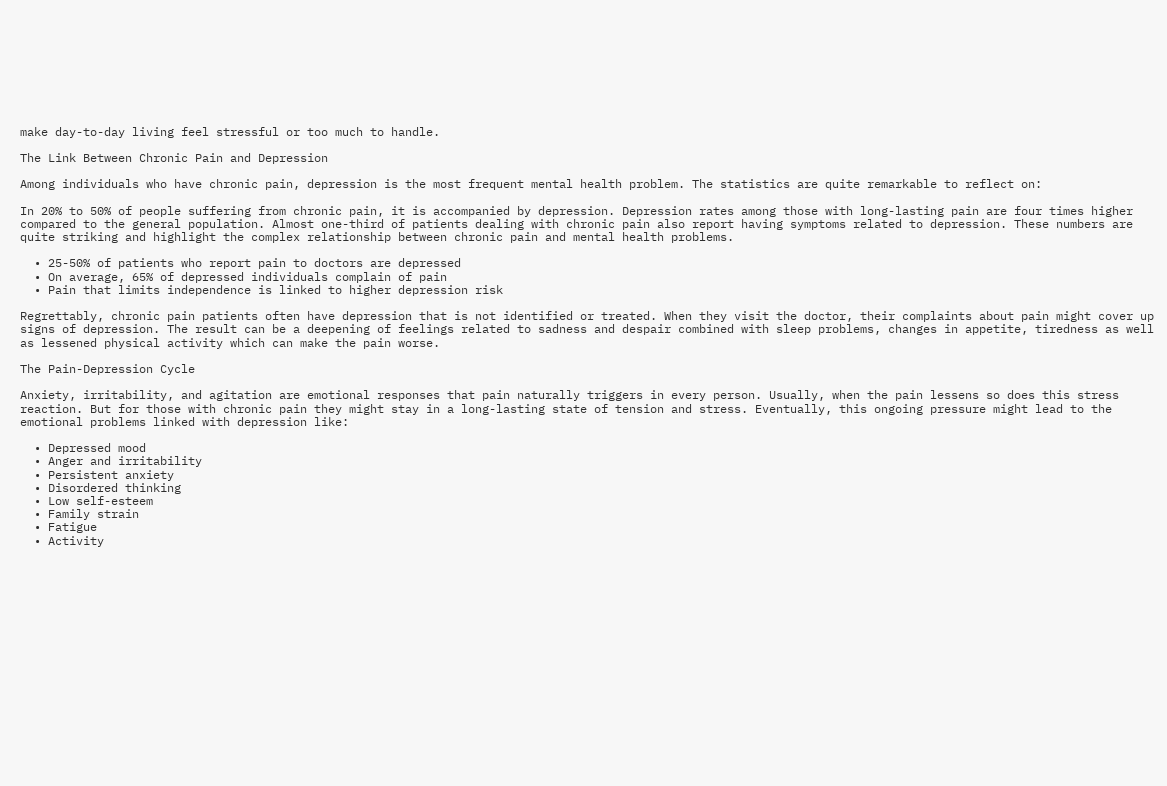make day-to-day living feel stressful or too much to handle.

The Link Between Chronic Pain and Depression

Among individuals who have chronic pain, depression is the most frequent mental health problem. The statistics are quite remarkable to reflect on:

In 20% to 50% of people suffering from chronic pain, it is accompanied by depression. Depression rates among those with long-lasting pain are four times higher compared to the general population. Almost one-third of patients dealing with chronic pain also report having symptoms related to depression. These numbers are quite striking and highlight the complex relationship between chronic pain and mental health problems.

  • 25-50% of patients who report pain to doctors are depressed
  • On average, 65% of depressed individuals complain of pain
  • Pain that limits independence is linked to higher depression risk

Regrettably, chronic pain patients often have depression that is not identified or treated. When they visit the doctor, their complaints about pain might cover up signs of depression. The result can be a deepening of feelings related to sadness and despair combined with sleep problems, changes in appetite, tiredness as well as lessened physical activity which can make the pain worse.

The Pain-Depression Cycle

Anxiety, irritability, and agitation are emotional responses that pain naturally triggers in every person. Usually, when the pain lessens so does this stress reaction. But for those with chronic pain they might stay in a long-lasting state of tension and stress. Eventually, this ongoing pressure might lead to the emotional problems linked with depression like:

  • Depressed mood
  • Anger and irritability
  • Persistent anxiety
  • Disordered thinking
  • Low self-esteem
  • Family strain
  • Fatigue
  • Activity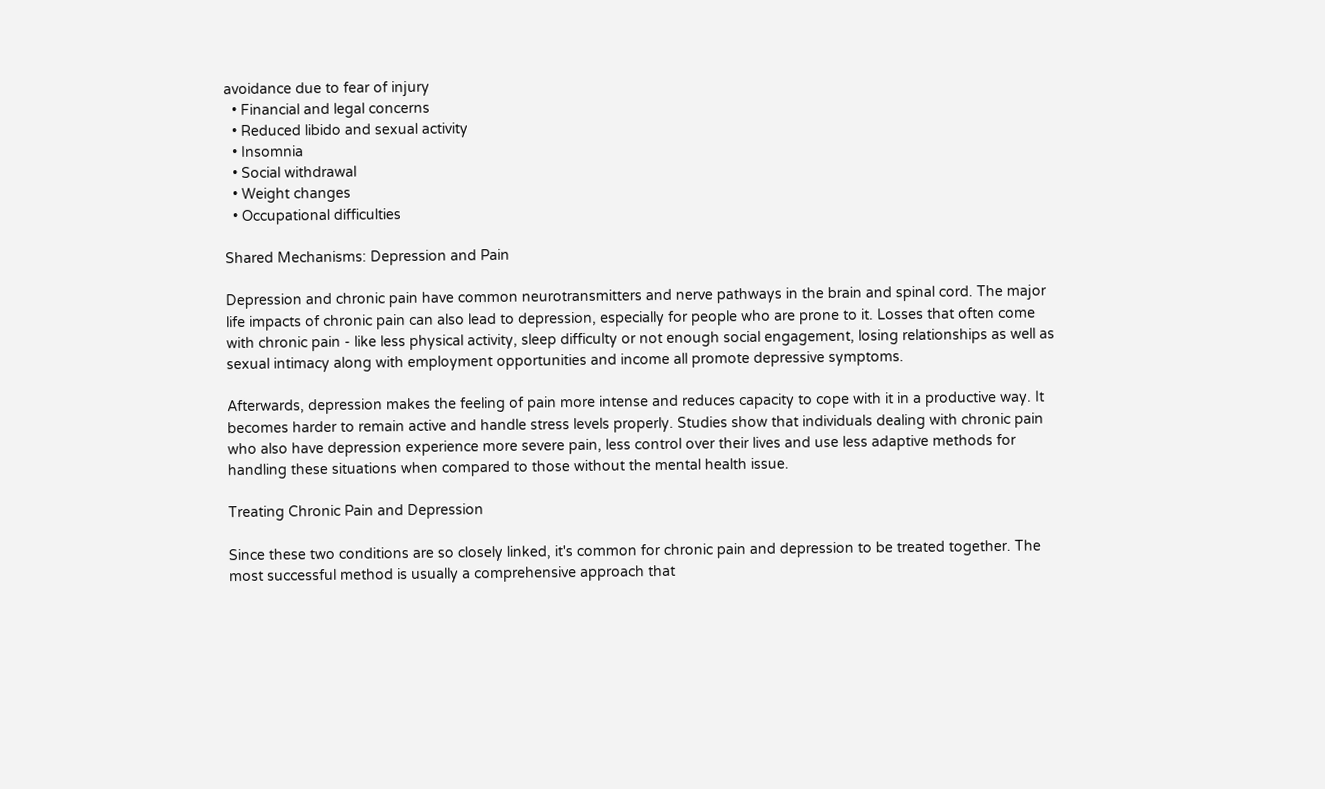avoidance due to fear of injury
  • Financial and legal concerns
  • Reduced libido and sexual activity
  • Insomnia
  • Social withdrawal
  • Weight changes
  • Occupational difficulties

Shared Mechanisms: Depression and Pain

Depression and chronic pain have common neurotransmitters and nerve pathways in the brain and spinal cord. The major life impacts of chronic pain can also lead to depression, especially for people who are prone to it. Losses that often come with chronic pain - like less physical activity, sleep difficulty or not enough social engagement, losing relationships as well as sexual intimacy along with employment opportunities and income all promote depressive symptoms.

Afterwards, depression makes the feeling of pain more intense and reduces capacity to cope with it in a productive way. It becomes harder to remain active and handle stress levels properly. Studies show that individuals dealing with chronic pain who also have depression experience more severe pain, less control over their lives and use less adaptive methods for handling these situations when compared to those without the mental health issue.

Treating Chronic Pain and Depression

Since these two conditions are so closely linked, it's common for chronic pain and depression to be treated together. The most successful method is usually a comprehensive approach that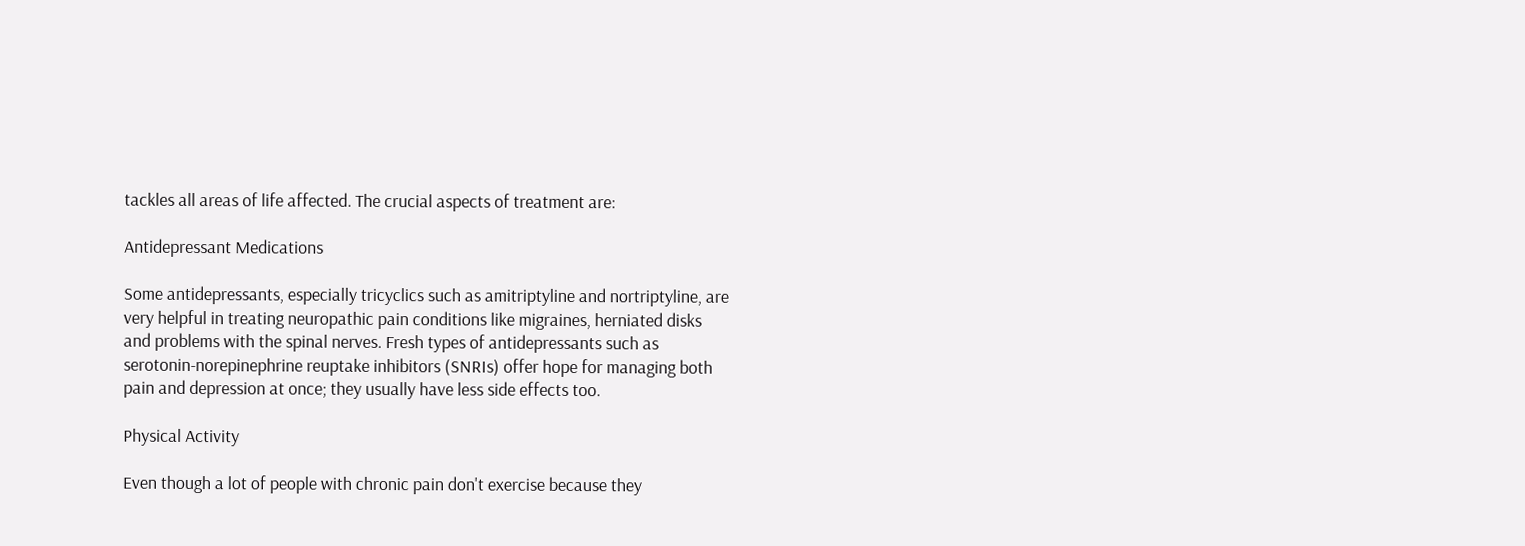tackles all areas of life affected. The crucial aspects of treatment are:

Antidepressant Medications

Some antidepressants, especially tricyclics such as amitriptyline and nortriptyline, are very helpful in treating neuropathic pain conditions like migraines, herniated disks and problems with the spinal nerves. Fresh types of antidepressants such as serotonin-norepinephrine reuptake inhibitors (SNRIs) offer hope for managing both pain and depression at once; they usually have less side effects too.

Physical Activity

Even though a lot of people with chronic pain don't exercise because they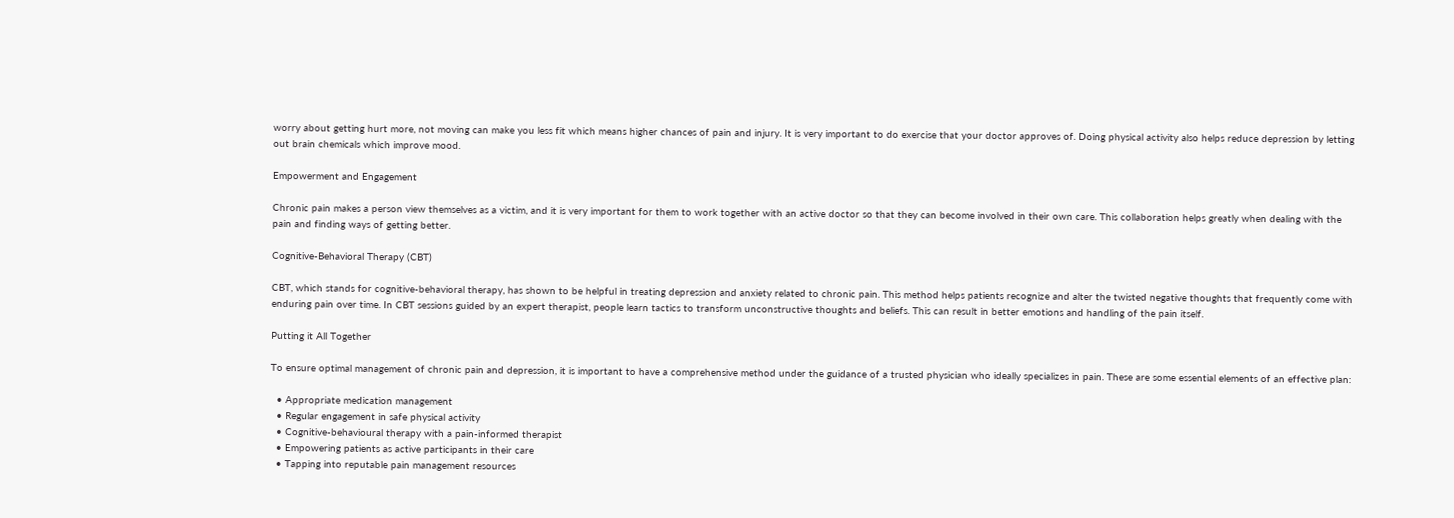worry about getting hurt more, not moving can make you less fit which means higher chances of pain and injury. It is very important to do exercise that your doctor approves of. Doing physical activity also helps reduce depression by letting out brain chemicals which improve mood.

Empowerment and Engagement

Chronic pain makes a person view themselves as a victim, and it is very important for them to work together with an active doctor so that they can become involved in their own care. This collaboration helps greatly when dealing with the pain and finding ways of getting better.

Cognitive-Behavioral Therapy (CBT)

CBT, which stands for cognitive-behavioral therapy, has shown to be helpful in treating depression and anxiety related to chronic pain. This method helps patients recognize and alter the twisted negative thoughts that frequently come with enduring pain over time. In CBT sessions guided by an expert therapist, people learn tactics to transform unconstructive thoughts and beliefs. This can result in better emotions and handling of the pain itself.

Putting it All Together

To ensure optimal management of chronic pain and depression, it is important to have a comprehensive method under the guidance of a trusted physician who ideally specializes in pain. These are some essential elements of an effective plan:

  • Appropriate medication management
  • Regular engagement in safe physical activity
  • Cognitive-behavioural therapy with a pain-informed therapist
  • Empowering patients as active participants in their care
  • Tapping into reputable pain management resources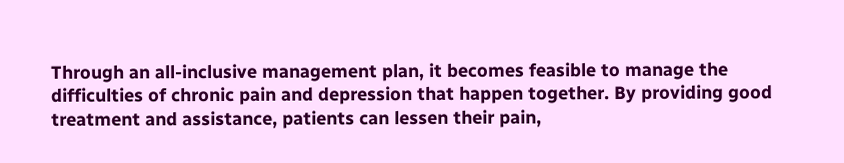Through an all-inclusive management plan, it becomes feasible to manage the difficulties of chronic pain and depression that happen together. By providing good treatment and assistance, patients can lessen their pain,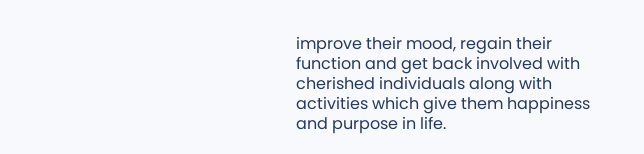improve their mood, regain their function and get back involved with cherished individuals along with activities which give them happiness and purpose in life.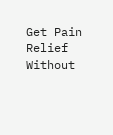Get Pain Relief Without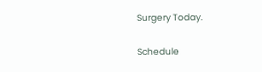Surgery Today.

Schedule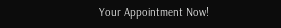Your Appointment Now!